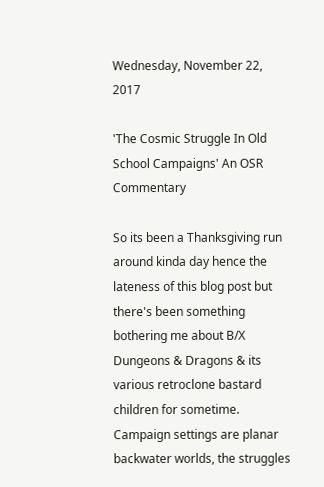Wednesday, November 22, 2017

'The Cosmic Struggle In Old School Campaigns' An OSR Commentary

So its been a Thanksgiving run around kinda day hence the lateness of this blog post but there's been something bothering me about B/X Dungeons & Dragons & its various retroclone bastard children for sometime. Campaign settings are planar backwater worlds, the struggles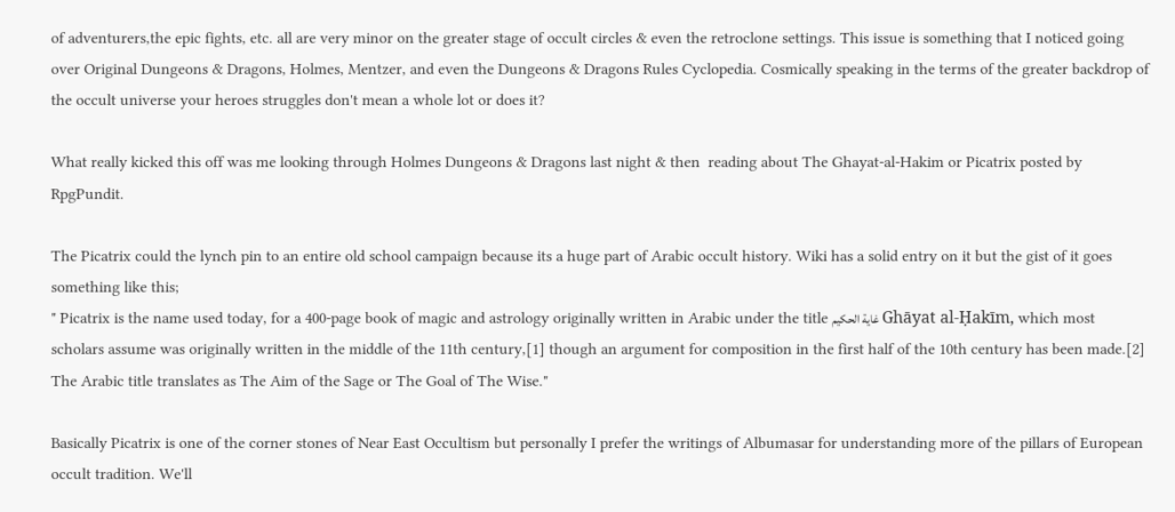of adventurers,the epic fights, etc. all are very minor on the greater stage of occult circles & even the retroclone settings. This issue is something that I noticed going over Original Dungeons & Dragons, Holmes, Mentzer, and even the Dungeons & Dragons Rules Cyclopedia. Cosmically speaking in the terms of the greater backdrop of the occult universe your heroes struggles don't mean a whole lot or does it?

What really kicked this off was me looking through Holmes Dungeons & Dragons last night & then  reading about The Ghayat-al-Hakim or Picatrix posted by RpgPundit.

The Picatrix could the lynch pin to an entire old school campaign because its a huge part of Arabic occult history. Wiki has a solid entry on it but the gist of it goes something like this;
" Picatrix is the name used today, for a 400-page book of magic and astrology originally written in Arabic under the title غاية الحكيم Ghāyat al-Ḥakīm, which most scholars assume was originally written in the middle of the 11th century,[1] though an argument for composition in the first half of the 10th century has been made.[2] The Arabic title translates as The Aim of the Sage or The Goal of The Wise."

Basically Picatrix is one of the corner stones of Near East Occultism but personally I prefer the writings of Albumasar for understanding more of the pillars of European occult tradition. We'll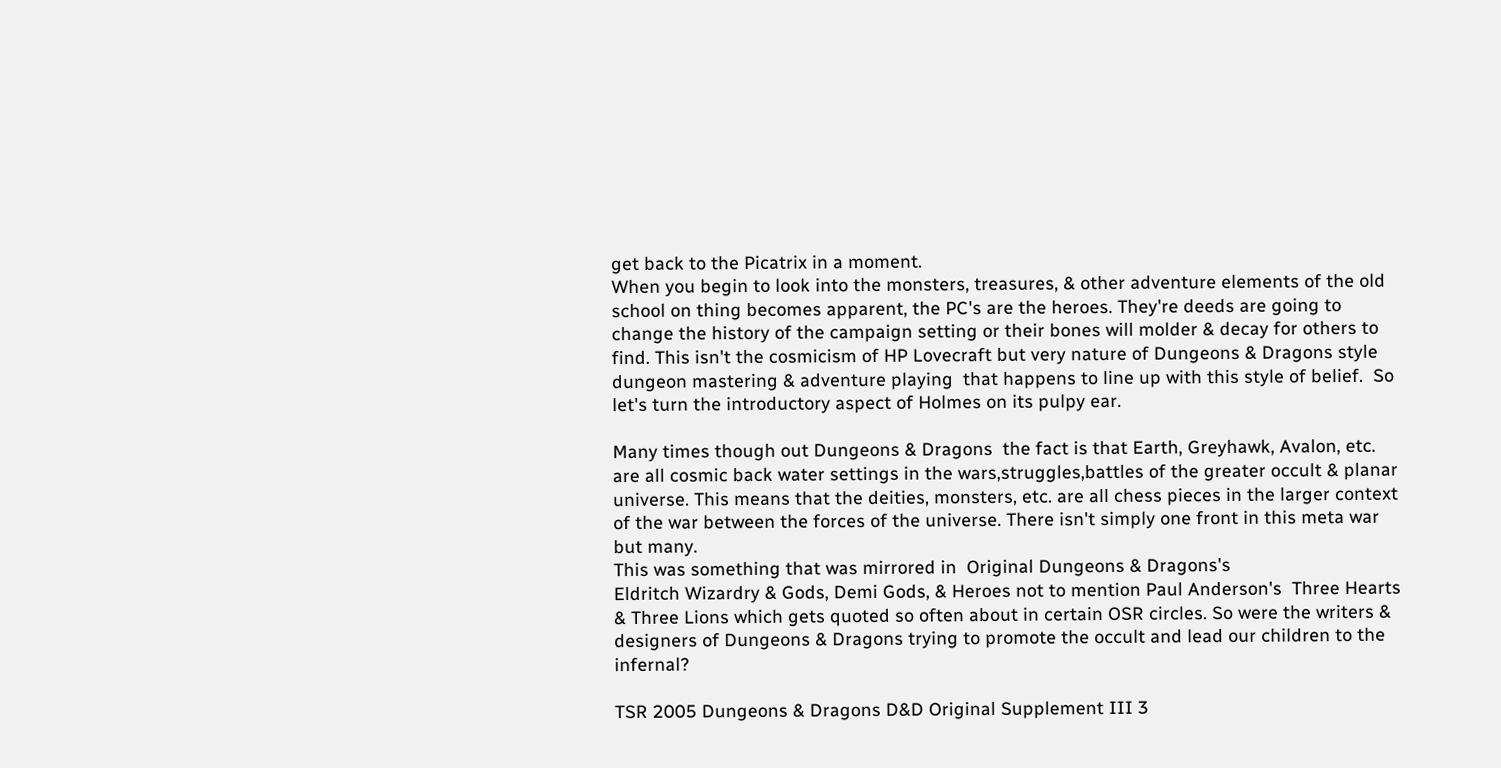get back to the Picatrix in a moment.
When you begin to look into the monsters, treasures, & other adventure elements of the old school on thing becomes apparent, the PC's are the heroes. They're deeds are going to change the history of the campaign setting or their bones will molder & decay for others to find. This isn't the cosmicism of HP Lovecraft but very nature of Dungeons & Dragons style dungeon mastering & adventure playing  that happens to line up with this style of belief.  So let's turn the introductory aspect of Holmes on its pulpy ear.

Many times though out Dungeons & Dragons  the fact is that Earth, Greyhawk, Avalon, etc. are all cosmic back water settings in the wars,struggles,battles of the greater occult & planar universe. This means that the deities, monsters, etc. are all chess pieces in the larger context of the war between the forces of the universe. There isn't simply one front in this meta war but many.
This was something that was mirrored in  Original Dungeons & Dragons's
Eldritch Wizardry & Gods, Demi Gods, & Heroes not to mention Paul Anderson's  Three Hearts & Three Lions which gets quoted so often about in certain OSR circles. So were the writers & designers of Dungeons & Dragons trying to promote the occult and lead our children to the infernal?

TSR 2005 Dungeons & Dragons D&D Original Supplement III 3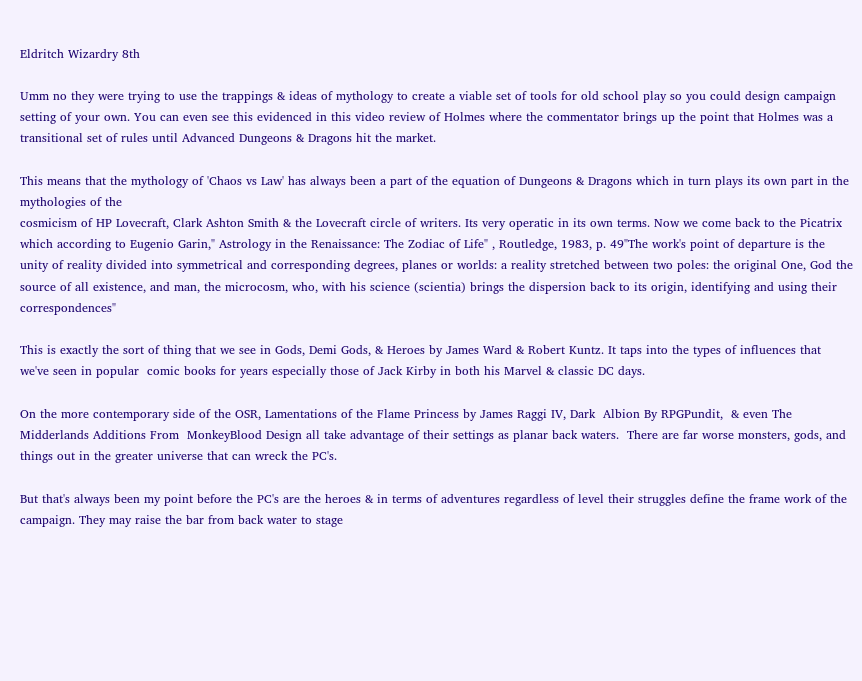Eldritch Wizardry 8th

Umm no they were trying to use the trappings & ideas of mythology to create a viable set of tools for old school play so you could design campaign setting of your own. You can even see this evidenced in this video review of Holmes where the commentator brings up the point that Holmes was a transitional set of rules until Advanced Dungeons & Dragons hit the market.

This means that the mythology of 'Chaos vs Law' has always been a part of the equation of Dungeons & Dragons which in turn plays its own part in the mythologies of the
cosmicism of HP Lovecraft, Clark Ashton Smith & the Lovecraft circle of writers. Its very operatic in its own terms. Now we come back to the Picatrix which according to Eugenio Garin," Astrology in the Renaissance: The Zodiac of Life" , Routledge, 1983, p. 49"The work's point of departure is the unity of reality divided into symmetrical and corresponding degrees, planes or worlds: a reality stretched between two poles: the original One, God the source of all existence, and man, the microcosm, who, with his science (scientia) brings the dispersion back to its origin, identifying and using their correspondences"

This is exactly the sort of thing that we see in Gods, Demi Gods, & Heroes by James Ward & Robert Kuntz. It taps into the types of influences that we've seen in popular  comic books for years especially those of Jack Kirby in both his Marvel & classic DC days.

On the more contemporary side of the OSR, Lamentations of the Flame Princess by James Raggi IV, Dark  Albion By RPGPundit,  & even The Midderlands Additions From  MonkeyBlood Design all take advantage of their settings as planar back waters.  There are far worse monsters, gods, and things out in the greater universe that can wreck the PC's.

But that's always been my point before the PC's are the heroes & in terms of adventures regardless of level their struggles define the frame work of the campaign. They may raise the bar from back water to stage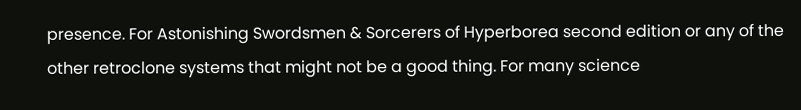presence. For Astonishing Swordsmen & Sorcerers of Hyperborea second edition or any of the other retroclone systems that might not be a good thing. For many science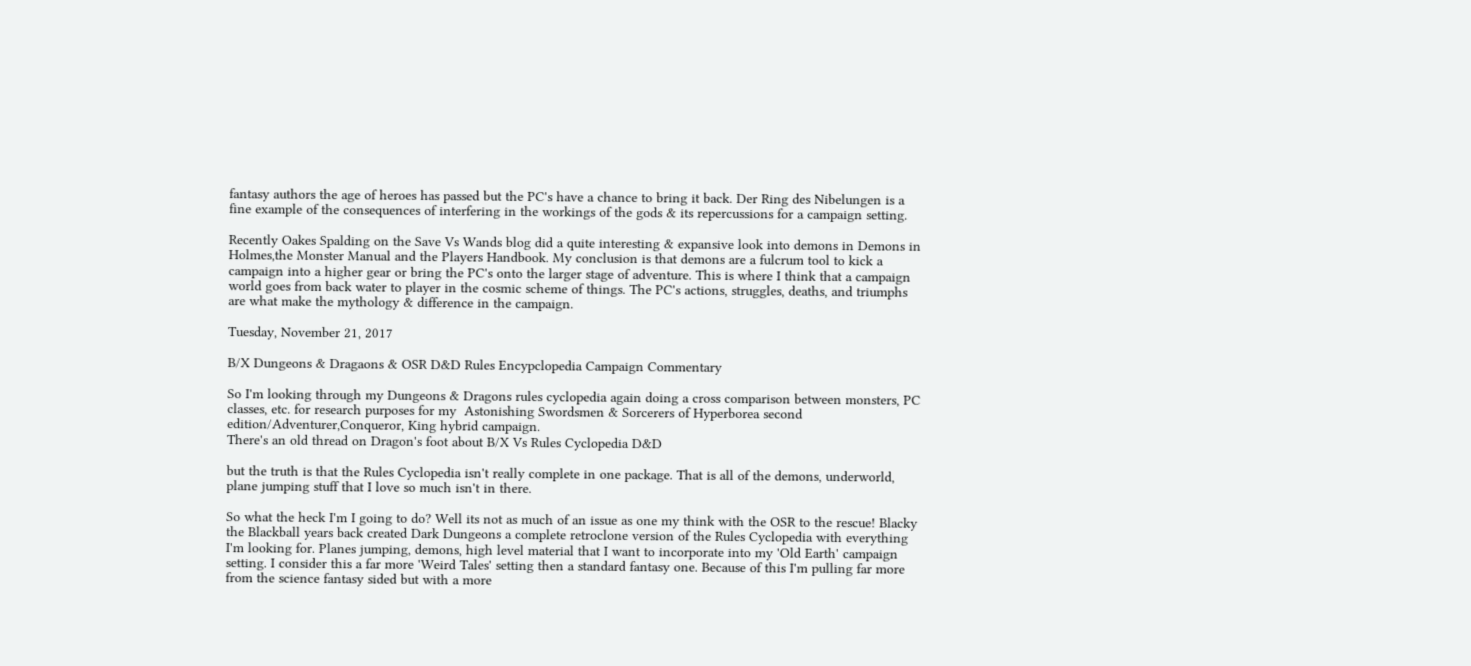fantasy authors the age of heroes has passed but the PC's have a chance to bring it back. Der Ring des Nibelungen is a fine example of the consequences of interfering in the workings of the gods & its repercussions for a campaign setting.

Recently Oakes Spalding on the Save Vs Wands blog did a quite interesting & expansive look into demons in Demons in Holmes,the Monster Manual and the Players Handbook. My conclusion is that demons are a fulcrum tool to kick a campaign into a higher gear or bring the PC's onto the larger stage of adventure. This is where I think that a campaign world goes from back water to player in the cosmic scheme of things. The PC's actions, struggles, deaths, and triumphs are what make the mythology & difference in the campaign.

Tuesday, November 21, 2017

B/X Dungeons & Dragaons & OSR D&D Rules Encypclopedia Campaign Commentary

So I'm looking through my Dungeons & Dragons rules cyclopedia again doing a cross comparison between monsters, PC classes, etc. for research purposes for my  Astonishing Swordsmen & Sorcerers of Hyperborea second edition/Adventurer,Conqueror, King hybrid campaign.
There's an old thread on Dragon's foot about B/X Vs Rules Cyclopedia D&D

but the truth is that the Rules Cyclopedia isn't really complete in one package. That is all of the demons, underworld, plane jumping stuff that I love so much isn't in there.

So what the heck I'm I going to do? Well its not as much of an issue as one my think with the OSR to the rescue! Blacky the Blackball years back created Dark Dungeons a complete retroclone version of the Rules Cyclopedia with everything I'm looking for. Planes jumping, demons, high level material that I want to incorporate into my 'Old Earth' campaign setting. I consider this a far more 'Weird Tales' setting then a standard fantasy one. Because of this I'm pulling far more from the science fantasy sided but with a more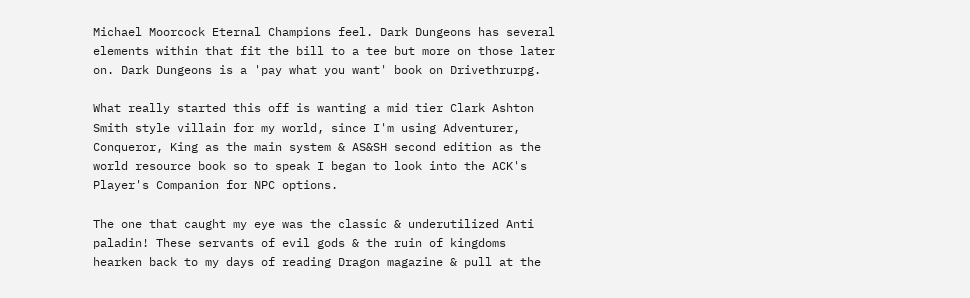Michael Moorcock Eternal Champions feel. Dark Dungeons has several elements within that fit the bill to a tee but more on those later on. Dark Dungeons is a 'pay what you want' book on Drivethrurpg.

What really started this off is wanting a mid tier Clark Ashton Smith style villain for my world, since I'm using Adventurer, Conqueror, King as the main system & AS&SH second edition as the world resource book so to speak I began to look into the ACK's Player's Companion for NPC options.

The one that caught my eye was the classic & underutilized Anti paladin! These servants of evil gods & the ruin of kingdoms hearken back to my days of reading Dragon magazine & pull at the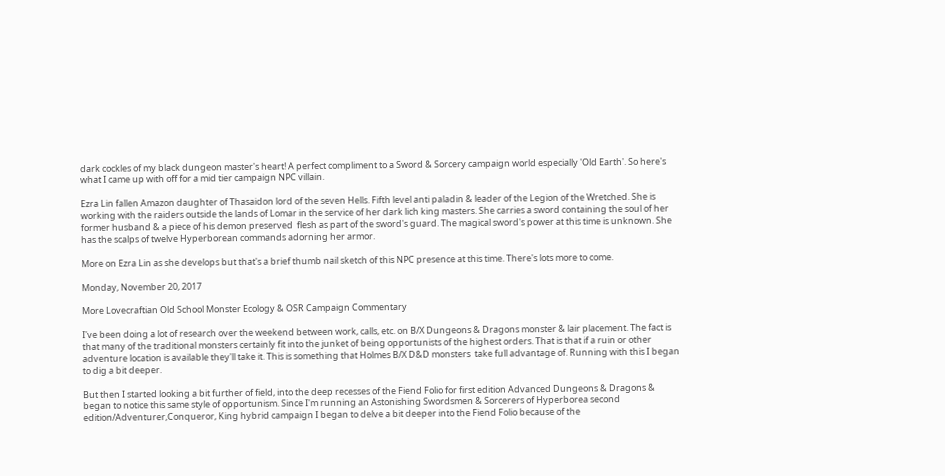dark cockles of my black dungeon master's heart! A perfect compliment to a Sword & Sorcery campaign world especially 'Old Earth'. So here's what I came up with off for a mid tier campaign NPC villain.

Ezra Lin fallen Amazon daughter of Thasaidon lord of the seven Hells. Fifth level anti paladin & leader of the Legion of the Wretched. She is working with the raiders outside the lands of Lomar in the service of her dark lich king masters. She carries a sword containing the soul of her former husband & a piece of his demon preserved  flesh as part of the sword's guard. The magical sword's power at this time is unknown. She has the scalps of twelve Hyperborean commands adorning her armor.

More on Ezra Lin as she develops but that's a brief thumb nail sketch of this NPC presence at this time. There's lots more to come.

Monday, November 20, 2017

More Lovecraftian Old School Monster Ecology & OSR Campaign Commentary

I've been doing a lot of research over the weekend between work, calls, etc. on B/X Dungeons & Dragons monster & lair placement. The fact is that many of the traditional monsters certainly fit into the junket of being opportunists of the highest orders. That is that if a ruin or other adventure location is available they'll take it. This is something that Holmes B/X D&D monsters  take full advantage of. Running with this I began to dig a bit deeper.

But then I started looking a bit further of field, into the deep recesses of the Fiend Folio for first edition Advanced Dungeons & Dragons & began to notice this same style of opportunism. Since I'm running an Astonishing Swordsmen & Sorcerers of Hyperborea second edition/Adventurer,Conqueror, King hybrid campaign I began to delve a bit deeper into the Fiend Folio because of the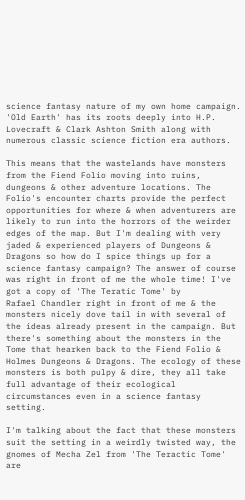science fantasy nature of my own home campaign. 'Old Earth' has its roots deeply into H.P. Lovecraft & Clark Ashton Smith along with numerous classic science fiction era authors.

This means that the wastelands have monsters from the Fiend Folio moving into ruins, dungeons & other adventure locations. The Folio's encounter charts provide the perfect opportunities for where & when adventurers are likely to run into the horrors of the weirder edges of the map. But I'm dealing with very jaded & experienced players of Dungeons & Dragons so how do I spice things up for a science fantasy campaign? The answer of course was right in front of me the whole time! I've got a copy of 'The Teratic Tome' by
Rafael Chandler right in front of me & the monsters nicely dove tail in with several of the ideas already present in the campaign. But there's something about the monsters in the Tome that hearken back to the Fiend Folio & Holmes Dungeons & Dragons. The ecology of these monsters is both pulpy & dire, they all take full advantage of their ecological circumstances even in a science fantasy setting.

I'm talking about the fact that these monsters suit the setting in a weirdly twisted way, the gnomes of Mecha Zel from 'The Teractic Tome' are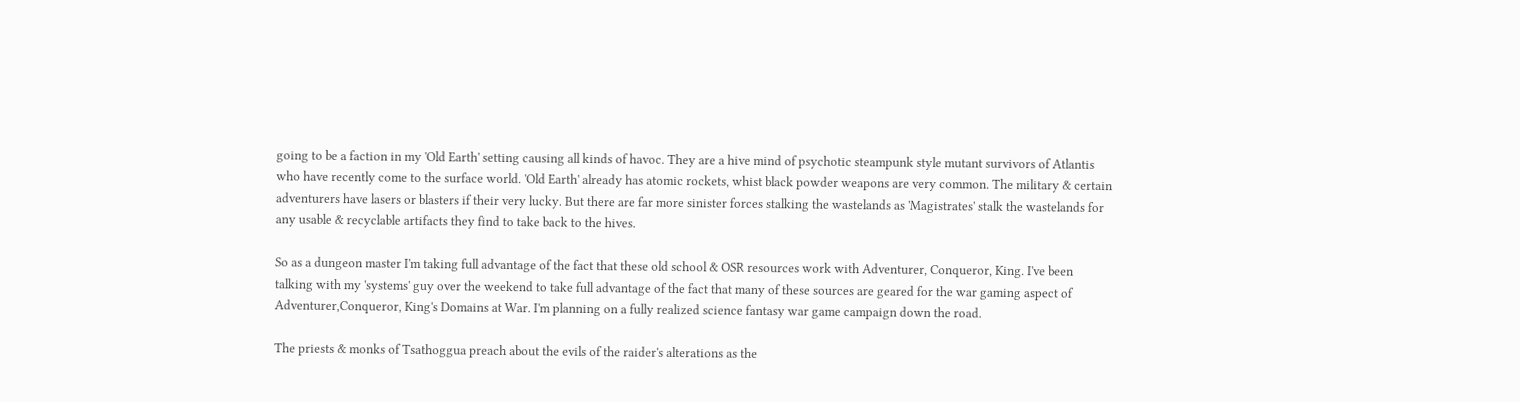going to be a faction in my 'Old Earth' setting causing all kinds of havoc. They are a hive mind of psychotic steampunk style mutant survivors of Atlantis who have recently come to the surface world. 'Old Earth' already has atomic rockets, whist black powder weapons are very common. The military & certain adventurers have lasers or blasters if their very lucky. But there are far more sinister forces stalking the wastelands as 'Magistrates' stalk the wastelands for any usable & recyclable artifacts they find to take back to the hives.

So as a dungeon master I'm taking full advantage of the fact that these old school & OSR resources work with Adventurer, Conqueror, King. I've been talking with my 'systems' guy over the weekend to take full advantage of the fact that many of these sources are geared for the war gaming aspect of Adventurer,Conqueror, King's Domains at War. I'm planning on a fully realized science fantasy war game campaign down the road.

The priests & monks of Tsathoggua preach about the evils of the raider's alterations as the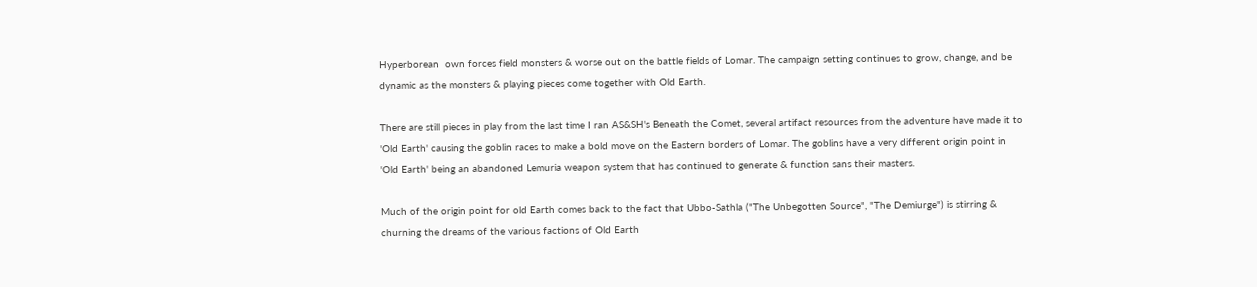Hyperborean  own forces field monsters & worse out on the battle fields of Lomar. The campaign setting continues to grow, change, and be dynamic as the monsters & playing pieces come together with Old Earth.

There are still pieces in play from the last time I ran AS&SH's Beneath the Comet, several artifact resources from the adventure have made it to 'Old Earth' causing the goblin races to make a bold move on the Eastern borders of Lomar. The goblins have a very different origin point in 'Old Earth' being an abandoned Lemuria weapon system that has continued to generate & function sans their masters.

Much of the origin point for old Earth comes back to the fact that Ubbo-Sathla ("The Unbegotten Source", "The Demiurge") is stirring & churning the dreams of the various factions of Old Earth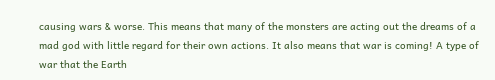causing wars & worse. This means that many of the monsters are acting out the dreams of a mad god with little regard for their own actions. It also means that war is coming! A type of war that the Earth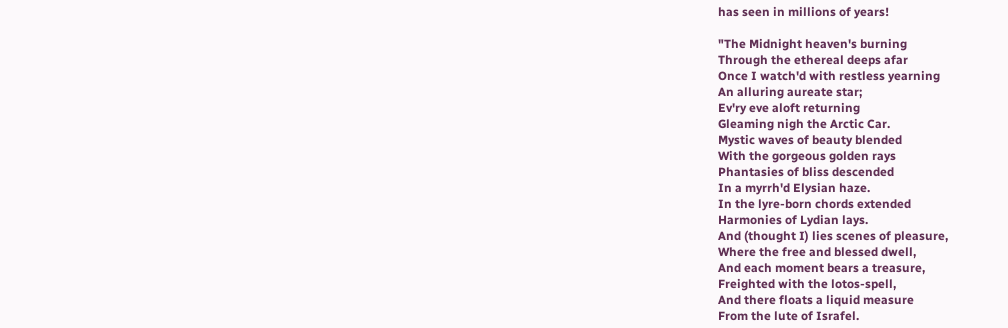has seen in millions of years!

"The Midnight heaven's burning
Through the ethereal deeps afar
Once I watch'd with restless yearning
An alluring aureate star;
Ev'ry eve aloft returning
Gleaming nigh the Arctic Car.
Mystic waves of beauty blended
With the gorgeous golden rays
Phantasies of bliss descended
In a myrrh'd Elysian haze.
In the lyre-born chords extended
Harmonies of Lydian lays.
And (thought I) lies scenes of pleasure,
Where the free and blessed dwell,
And each moment bears a treasure,
Freighted with the lotos-spell,
And there floats a liquid measure
From the lute of Israfel.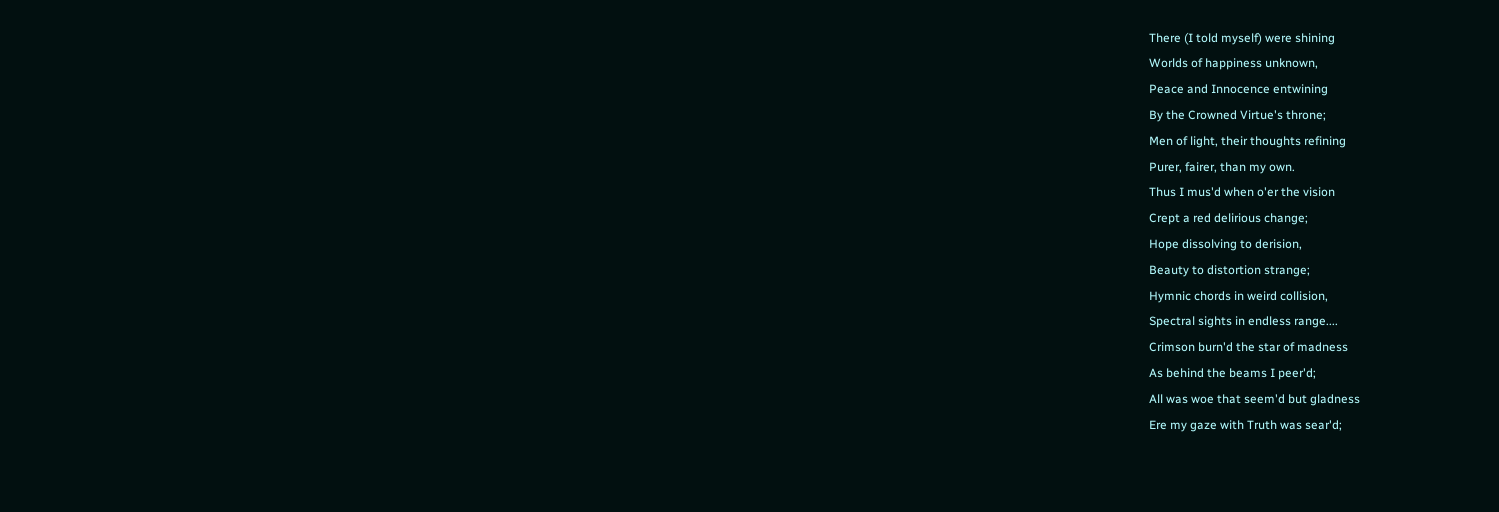There (I told myself) were shining
Worlds of happiness unknown,
Peace and Innocence entwining
By the Crowned Virtue's throne;
Men of light, their thoughts refining
Purer, fairer, than my own.
Thus I mus'd when o'er the vision
Crept a red delirious change;
Hope dissolving to derision,
Beauty to distortion strange;
Hymnic chords in weird collision,
Spectral sights in endless range....
Crimson burn'd the star of madness
As behind the beams I peer'd;
All was woe that seem'd but gladness
Ere my gaze with Truth was sear'd;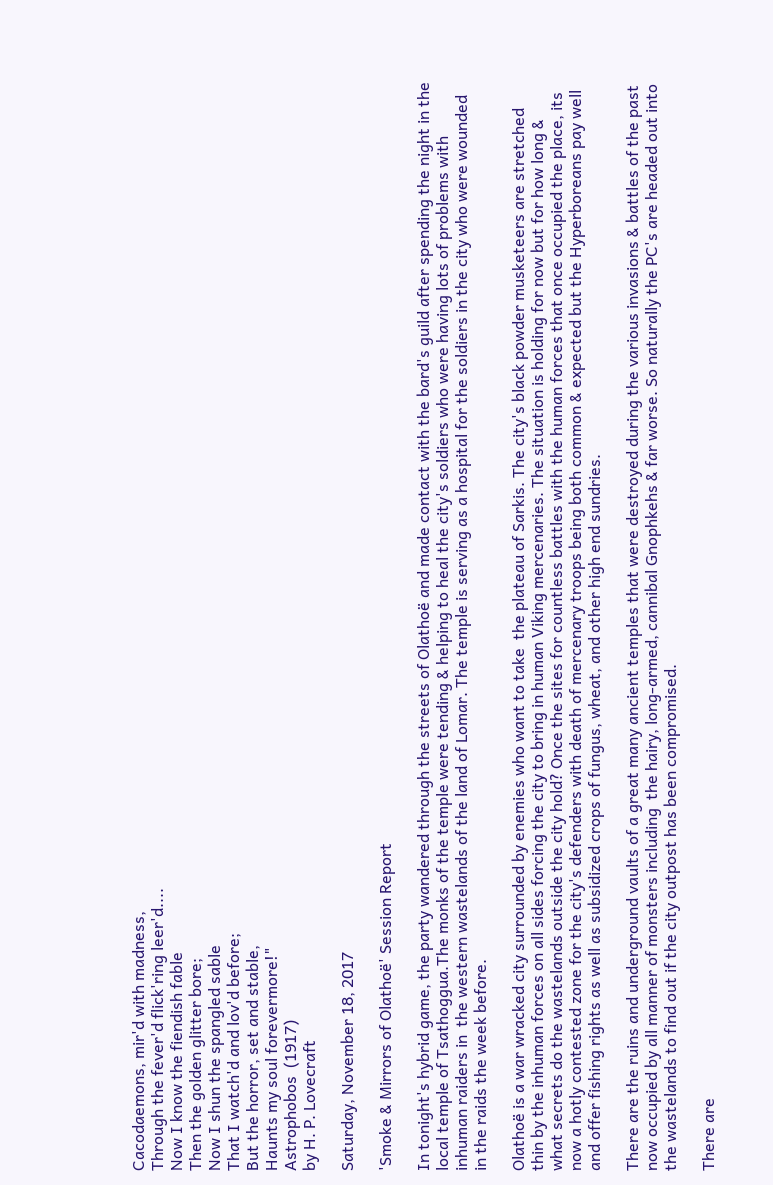Cacodaemons, mir'd with madness,
Through the fever'd flick'ring leer'd....
Now I know the fiendish fable
Then the golden glitter bore;
Now I shun the spangled sable
That I watch'd and lov'd before;
But the horror, set and stable,
Haunts my soul forevermore!"
Astrophobos  (1917)
by H. P. Lovecraft

Saturday, November 18, 2017

'Smoke & Mirrors of Olathoë' Session Report

In tonight's hybrid game, the party wandered through the streets of Olathoë and made contact with the bard's guild after spending the night in the local temple of Tsathoggua.The monks of the temple were tending & helping to heal the city's soldiers who were having lots of problems with inhuman raiders in  the western wastelands of the land of Lomar. The temple is serving as a hospital for the soldiers in the city who were wounded in the raids the week before.

Olathoë is a war wracked city surrounded by enemies who want to take  the plateau of Sarkis. The city's black powder musketeers are stretched thin by the inhuman forces on all sides forcing the city to bring in human Viking mercenaries. The situation is holding for now but for how long & what secrets do the wastelands outside the city hold? Once the sites for countless battles with the human forces that once occupied the place, its now a hotly contested zone for the city's defenders with death of mercenary troops being both common & expected but the Hyperboreans pay well and offer fishing rights as well as subsidized crops of fungus, wheat, and other high end sundries.

There are the ruins and underground vaults of a great many ancient temples that were destroyed during the various invasions & battles of the past now occupied by all manner of monsters including  the hairy, long-armed, cannibal Gnophkehs & far worse. So naturally the PC's are headed out into the wastelands to find out if the city outpost has been compromised.

There are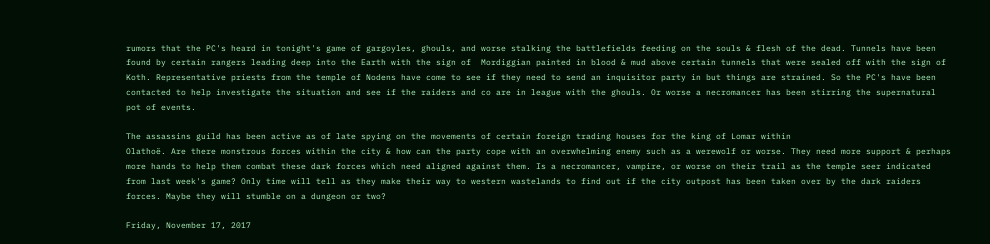rumors that the PC's heard in tonight's game of gargoyles, ghouls, and worse stalking the battlefields feeding on the souls & flesh of the dead. Tunnels have been found by certain rangers leading deep into the Earth with the sign of  Mordiggian painted in blood & mud above certain tunnels that were sealed off with the sign of Koth. Representative priests from the temple of Nodens have come to see if they need to send an inquisitor party in but things are strained. So the PC's have been contacted to help investigate the situation and see if the raiders and co are in league with the ghouls. Or worse a necromancer has been stirring the supernatural pot of events.

The assassins guild has been active as of late spying on the movements of certain foreign trading houses for the king of Lomar within
Olathoë. Are there monstrous forces within the city & how can the party cope with an overwhelming enemy such as a werewolf or worse. They need more support & perhaps more hands to help them combat these dark forces which need aligned against them. Is a necromancer, vampire, or worse on their trail as the temple seer indicated from last week's game? Only time will tell as they make their way to western wastelands to find out if the city outpost has been taken over by the dark raiders forces. Maybe they will stumble on a dungeon or two?

Friday, November 17, 2017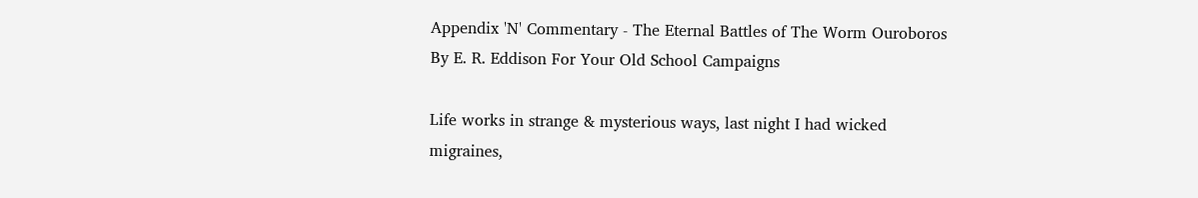Appendix 'N' Commentary - The Eternal Battles of The Worm Ouroboros By E. R. Eddison For Your Old School Campaigns

Life works in strange & mysterious ways, last night I had wicked migraines,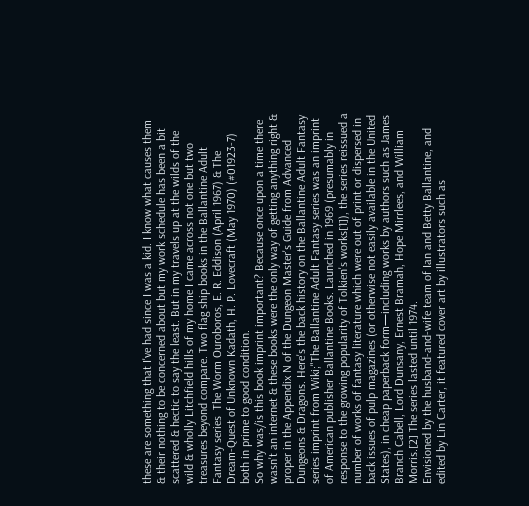these are something that I've had since I was a kid. I know what causes them & their nothing to be concerned about but my work schedule has been a bit scattered & hectic to say the least. But in my travels up at the wilds of the wild & wholly Litchfield hills of my home I came across not one but two treasures beyond compare. Two flag ship books in the Ballantine Adult Fantasy series  The Worm Ouroboros, E. R. Eddison (April 1967) & The Dream-Quest of Unknown Kadath, H. P. Lovecraft (May 1970) (#01923-7) both in prime to good condition.
So why was/is this book imprint important? Because once upon a time there wasn't an internet & these books were the only way of getting anything right & proper in the Appendix N of the Dungeon Master's Guide from Advanced Dungeons & Dragons. Here's the back history on the Ballantine Adult Fantasy series imprint from Wiki;"The Ballantine Adult Fantasy series was an imprint of American publisher Ballantine Books. Launched in 1969 (presumably in response to the growing popularity of Tolkien's works[1]), the series reissued a number of works of fantasy literature which were out of print or dispersed in back issues of pulp magazines (or otherwise not easily available in the United States), in cheap paperback form—including works by authors such as James Branch Cabell, Lord Dunsany, Ernest Bramah, Hope Mirrlees, and William Morris.[2] The series lasted until 1974.
Envisioned by the husband-and-wife team of Ian and Betty Ballantine, and edited by Lin Carter, it featured cover art by illustrators such as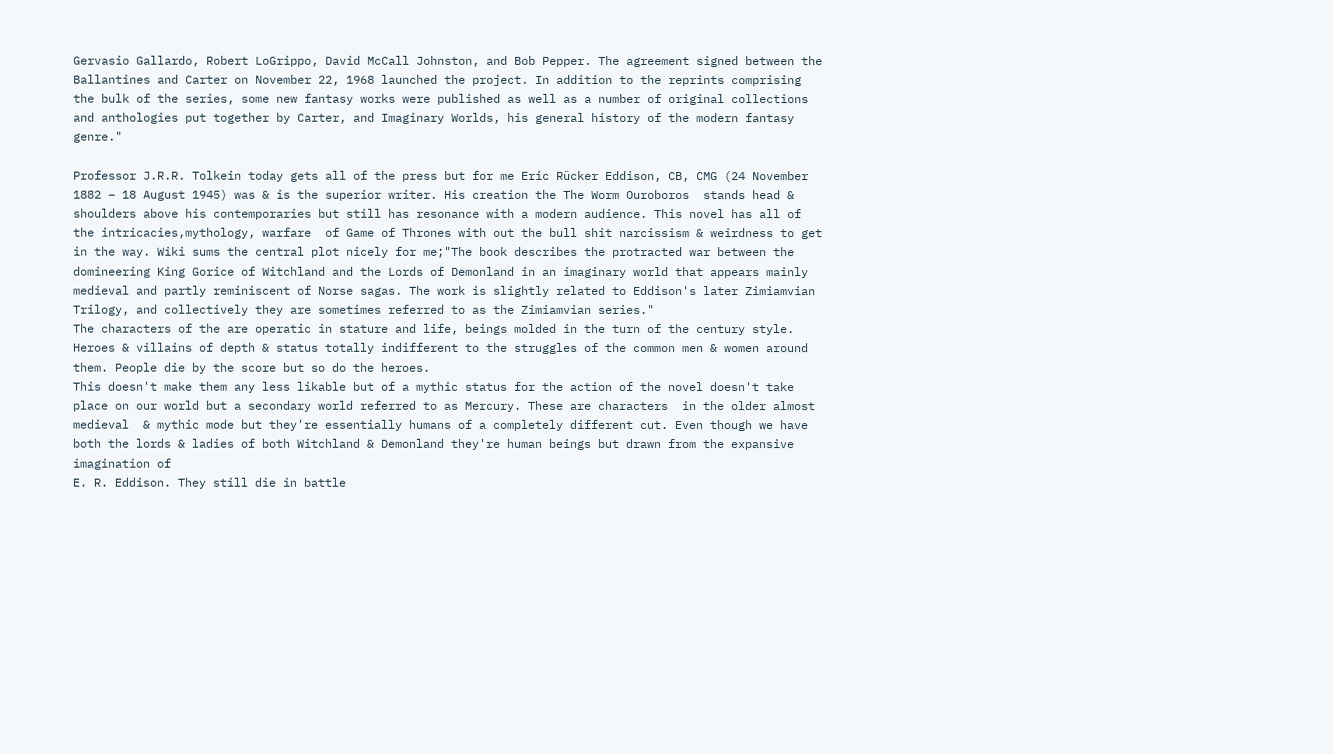Gervasio Gallardo, Robert LoGrippo, David McCall Johnston, and Bob Pepper. The agreement signed between the Ballantines and Carter on November 22, 1968 launched the project. In addition to the reprints comprising the bulk of the series, some new fantasy works were published as well as a number of original collections and anthologies put together by Carter, and Imaginary Worlds, his general history of the modern fantasy genre."

Professor J.R.R. Tolkein today gets all of the press but for me Eric Rücker Eddison, CB, CMG (24 November 1882 – 18 August 1945) was & is the superior writer. His creation the The Worm Ouroboros  stands head & shoulders above his contemporaries but still has resonance with a modern audience. This novel has all of the intricacies,mythology, warfare  of Game of Thrones with out the bull shit narcissism & weirdness to get in the way. Wiki sums the central plot nicely for me;"The book describes the protracted war between the domineering King Gorice of Witchland and the Lords of Demonland in an imaginary world that appears mainly medieval and partly reminiscent of Norse sagas. The work is slightly related to Eddison's later Zimiamvian Trilogy, and collectively they are sometimes referred to as the Zimiamvian series."
The characters of the are operatic in stature and life, beings molded in the turn of the century style. Heroes & villains of depth & status totally indifferent to the struggles of the common men & women around them. People die by the score but so do the heroes.
This doesn't make them any less likable but of a mythic status for the action of the novel doesn't take place on our world but a secondary world referred to as Mercury. These are characters  in the older almost medieval  & mythic mode but they're essentially humans of a completely different cut. Even though we have both the lords & ladies of both Witchland & Demonland they're human beings but drawn from the expansive imagination of
E. R. Eddison. They still die in battle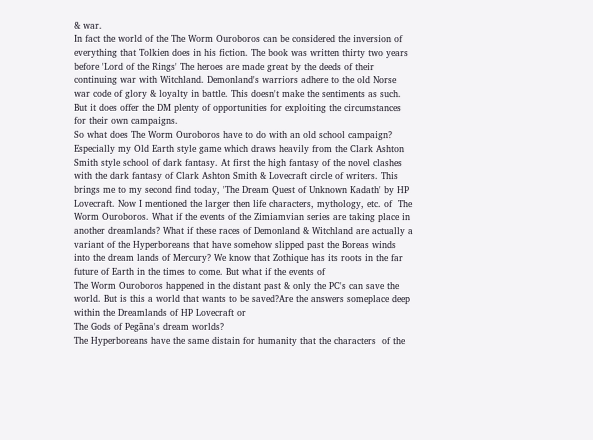& war.
In fact the world of the The Worm Ouroboros can be considered the inversion of everything that Tolkien does in his fiction. The book was written thirty two years before 'Lord of the Rings' The heroes are made great by the deeds of their continuing war with Witchland. Demonland's warriors adhere to the old Norse war code of glory & loyalty in battle. This doesn't make the sentiments as such. But it does offer the DM plenty of opportunities for exploiting the circumstances for their own campaigns.
So what does The Worm Ouroboros have to do with an old school campaign? Especially my Old Earth style game which draws heavily from the Clark Ashton Smith style school of dark fantasy. At first the high fantasy of the novel clashes with the dark fantasy of Clark Ashton Smith & Lovecraft circle of writers. This brings me to my second find today, 'The Dream Quest of Unknown Kadath' by HP Lovecraft. Now I mentioned the larger then life characters, mythology, etc. of  The Worm Ouroboros. What if the events of the Zimiamvian series are taking place in another dreamlands? What if these races of Demonland & Witchland are actually a variant of the Hyperboreans that have somehow slipped past the Boreas winds into the dream lands of Mercury? We know that Zothique has its roots in the far future of Earth in the times to come. But what if the events of
The Worm Ouroboros happened in the distant past & only the PC's can save the world. But is this a world that wants to be saved?Are the answers someplace deep within the Dreamlands of HP Lovecraft or
The Gods of Pegāna's dream worlds?
The Hyperboreans have the same distain for humanity that the characters  of the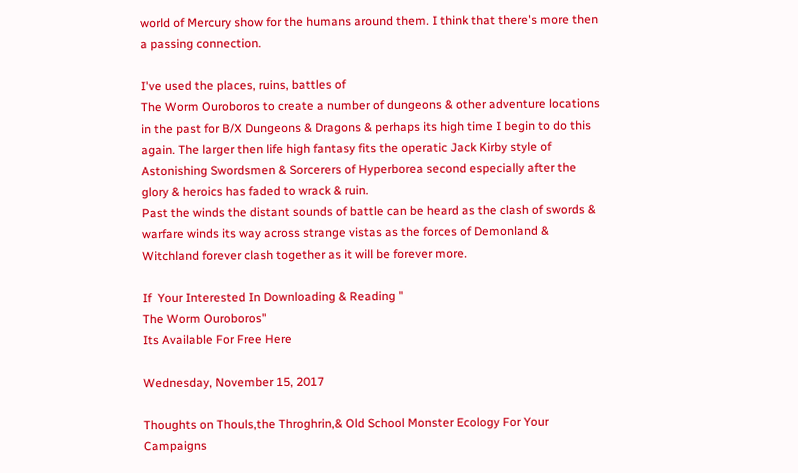world of Mercury show for the humans around them. I think that there's more then a passing connection.

I've used the places, ruins, battles of
The Worm Ouroboros to create a number of dungeons & other adventure locations in the past for B/X Dungeons & Dragons & perhaps its high time I begin to do this again. The larger then life high fantasy fits the operatic Jack Kirby style of Astonishing Swordsmen & Sorcerers of Hyperborea second especially after the glory & heroics has faded to wrack & ruin.
Past the winds the distant sounds of battle can be heard as the clash of swords & warfare winds its way across strange vistas as the forces of Demonland & Witchland forever clash together as it will be forever more.

If  Your Interested In Downloading & Reading "
The Worm Ouroboros"
Its Available For Free Here

Wednesday, November 15, 2017

Thoughts on Thouls,the Throghrin,& Old School Monster Ecology For Your Campaigns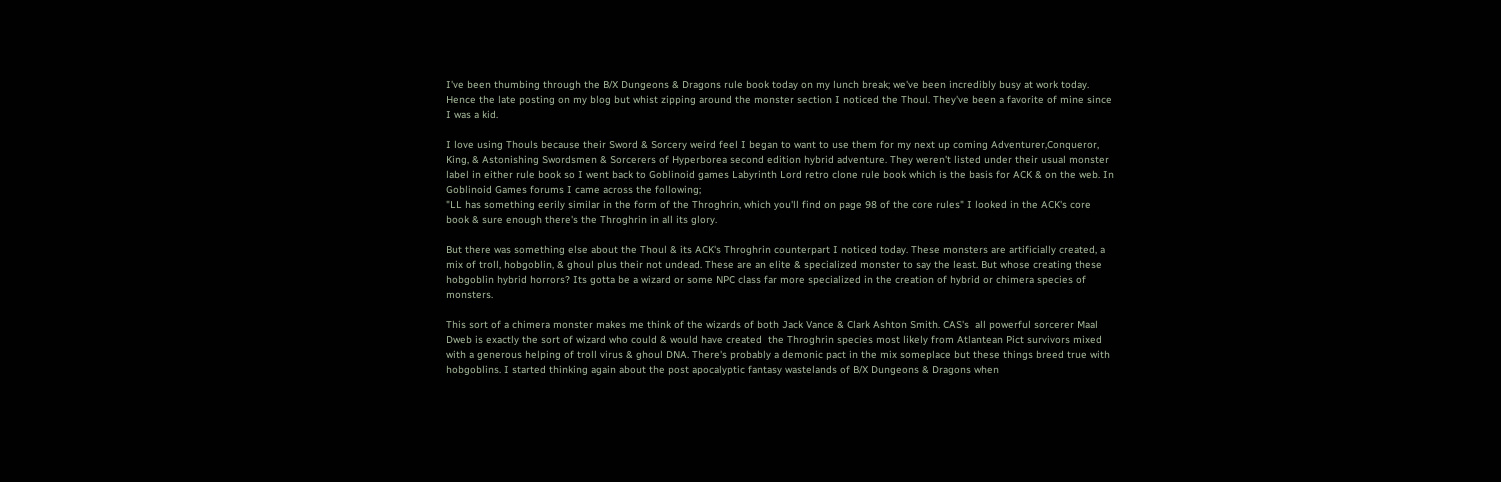I've been thumbing through the B/X Dungeons & Dragons rule book today on my lunch break; we've been incredibly busy at work today. Hence the late posting on my blog but whist zipping around the monster section I noticed the Thoul. They've been a favorite of mine since I was a kid.

I love using Thouls because their Sword & Sorcery weird feel I began to want to use them for my next up coming Adventurer,Conqueror, King, & Astonishing Swordsmen & Sorcerers of Hyperborea second edition hybrid adventure. They weren't listed under their usual monster label in either rule book so I went back to Goblinoid games Labyrinth Lord retro clone rule book which is the basis for ACK & on the web. In Goblinoid Games forums I came across the following;
"LL has something eerily similar in the form of the Throghrin, which you'll find on page 98 of the core rules" I looked in the ACK's core book & sure enough there's the Throghrin in all its glory.

But there was something else about the Thoul & its ACK's Throghrin counterpart I noticed today. These monsters are artificially created, a mix of troll, hobgoblin, & ghoul plus their not undead. These are an elite & specialized monster to say the least. But whose creating these hobgoblin hybrid horrors? Its gotta be a wizard or some NPC class far more specialized in the creation of hybrid or chimera species of monsters.

This sort of a chimera monster makes me think of the wizards of both Jack Vance & Clark Ashton Smith. CAS's  all powerful sorcerer Maal Dweb is exactly the sort of wizard who could & would have created  the Throghrin species most likely from Atlantean Pict survivors mixed with a generous helping of troll virus & ghoul DNA. There's probably a demonic pact in the mix someplace but these things breed true with hobgoblins. I started thinking again about the post apocalyptic fantasy wastelands of B/X Dungeons & Dragons when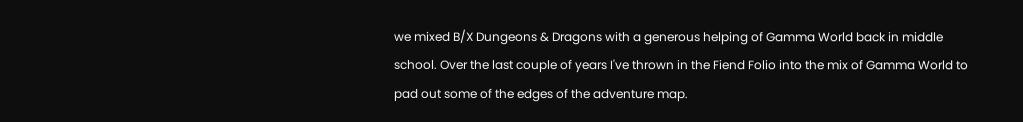we mixed B/X Dungeons & Dragons with a generous helping of Gamma World back in middle school. Over the last couple of years I've thrown in the Fiend Folio into the mix of Gamma World to pad out some of the edges of the adventure map.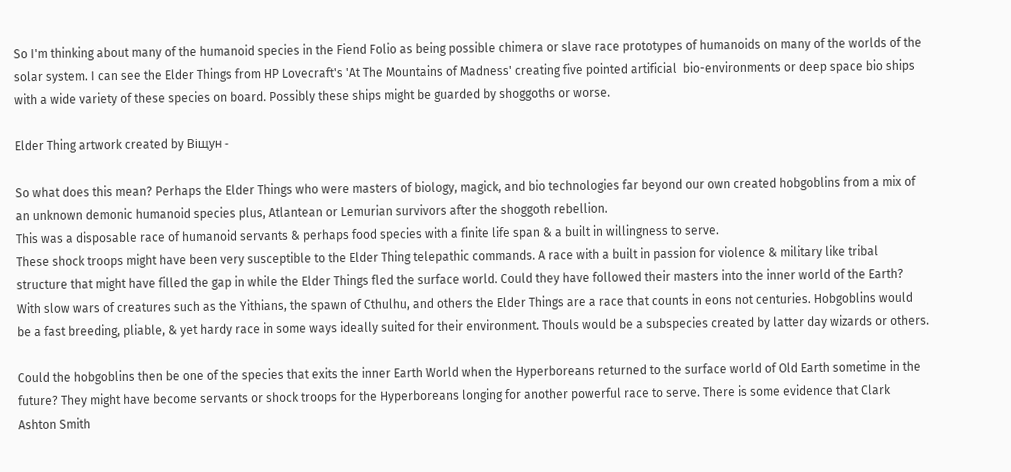So I'm thinking about many of the humanoid species in the Fiend Folio as being possible chimera or slave race prototypes of humanoids on many of the worlds of the solar system. I can see the Elder Things from HP Lovecraft's 'At The Mountains of Madness' creating five pointed artificial  bio-environments or deep space bio ships with a wide variety of these species on board. Possibly these ships might be guarded by shoggoths or worse.

Elder Thing artwork created by Віщун -

So what does this mean? Perhaps the Elder Things who were masters of biology, magick, and bio technologies far beyond our own created hobgoblins from a mix of an unknown demonic humanoid species plus, Atlantean or Lemurian survivors after the shoggoth rebellion.
This was a disposable race of humanoid servants & perhaps food species with a finite life span & a built in willingness to serve.
These shock troops might have been very susceptible to the Elder Thing telepathic commands. A race with a built in passion for violence & military like tribal structure that might have filled the gap in while the Elder Things fled the surface world. Could they have followed their masters into the inner world of the Earth? With slow wars of creatures such as the Yithians, the spawn of Cthulhu, and others the Elder Things are a race that counts in eons not centuries. Hobgoblins would be a fast breeding, pliable, & yet hardy race in some ways ideally suited for their environment. Thouls would be a subspecies created by latter day wizards or others.

Could the hobgoblins then be one of the species that exits the inner Earth World when the Hyperboreans returned to the surface world of Old Earth sometime in the future? They might have become servants or shock troops for the Hyperboreans longing for another powerful race to serve. There is some evidence that Clark Ashton Smith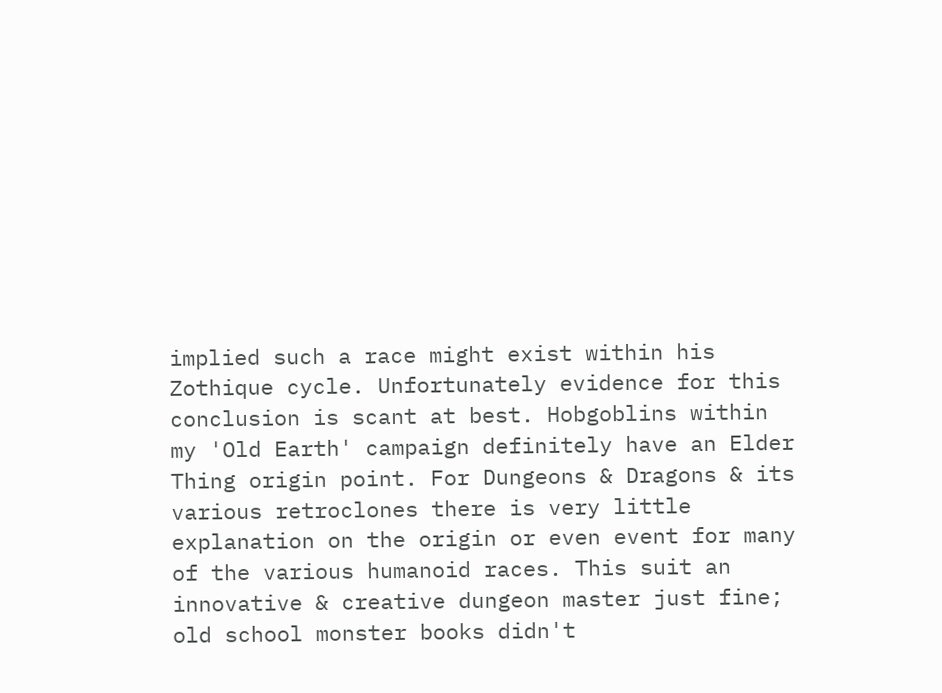implied such a race might exist within his Zothique cycle. Unfortunately evidence for this conclusion is scant at best. Hobgoblins within my 'Old Earth' campaign definitely have an Elder Thing origin point. For Dungeons & Dragons & its various retroclones there is very little explanation on the origin or even event for many of the various humanoid races. This suit an innovative & creative dungeon master just fine; old school monster books didn't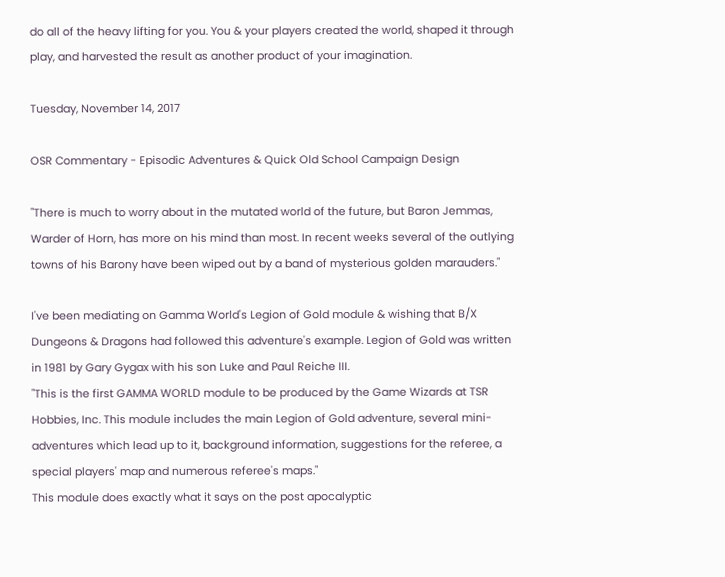do all of the heavy lifting for you. You & your players created the world, shaped it through play, and harvested the result as another product of your imagination.

Tuesday, November 14, 2017

OSR Commentary - Episodic Adventures & Quick Old School Campaign Design

"There is much to worry about in the mutated world of the future, but Baron Jemmas, Warder of Horn, has more on his mind than most. In recent weeks several of the outlying towns of his Barony have been wiped out by a band of mysterious golden marauders."

I've been mediating on Gamma World's Legion of Gold module & wishing that B/X Dungeons & Dragons had followed this adventure's example. Legion of Gold was written in 1981 by Gary Gygax with his son Luke and Paul Reiche III.
"This is the first GAMMA WORLD module to be produced by the Game Wizards at TSR Hobbies, Inc. This module includes the main Legion of Gold adventure, several mini-adventures which lead up to it, background information, suggestions for the referee, a special players' map and numerous referee's maps."
This module does exactly what it says on the post apocalyptic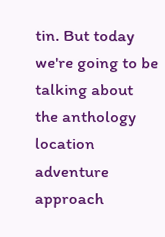tin. But today we're going to be talking about
the anthology location adventure approach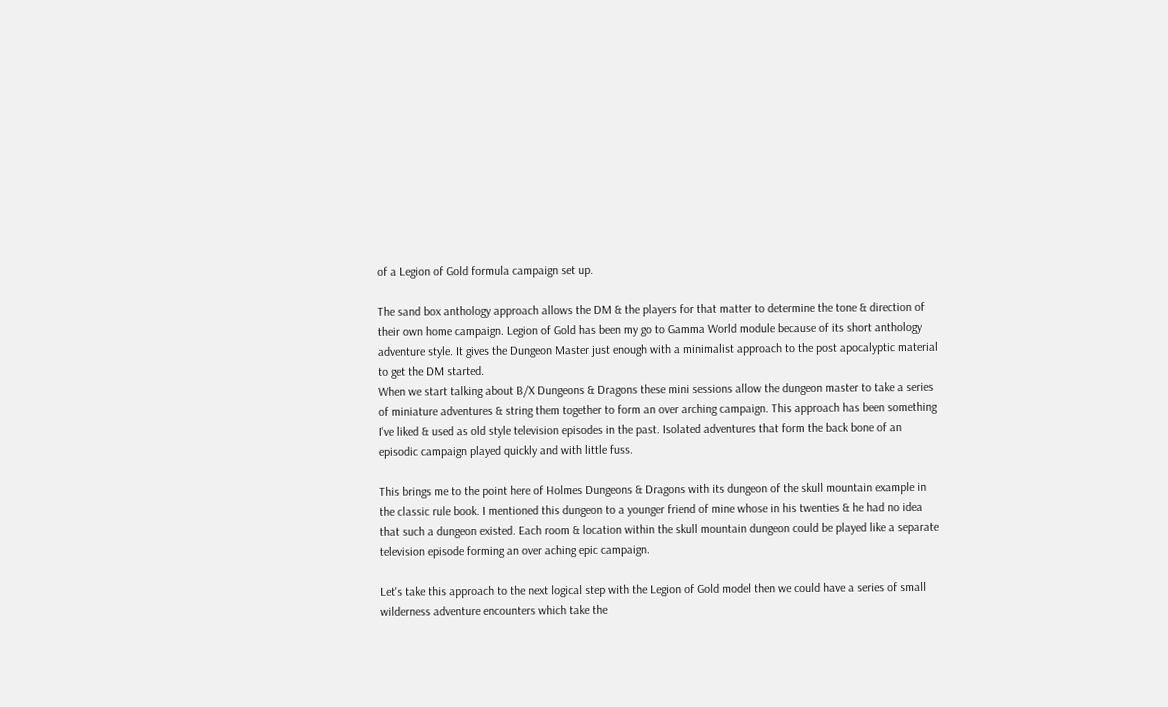of a Legion of Gold formula campaign set up.

The sand box anthology approach allows the DM & the players for that matter to determine the tone & direction of their own home campaign. Legion of Gold has been my go to Gamma World module because of its short anthology adventure style. It gives the Dungeon Master just enough with a minimalist approach to the post apocalyptic material to get the DM started.
When we start talking about B/X Dungeons & Dragons these mini sessions allow the dungeon master to take a series of miniature adventures & string them together to form an over arching campaign. This approach has been something I've liked & used as old style television episodes in the past. Isolated adventures that form the back bone of an episodic campaign played quickly and with little fuss.

This brings me to the point here of Holmes Dungeons & Dragons with its dungeon of the skull mountain example in the classic rule book. I mentioned this dungeon to a younger friend of mine whose in his twenties & he had no idea that such a dungeon existed. Each room & location within the skull mountain dungeon could be played like a separate television episode forming an over aching epic campaign.

Let's take this approach to the next logical step with the Legion of Gold model then we could have a series of small wilderness adventure encounters which take the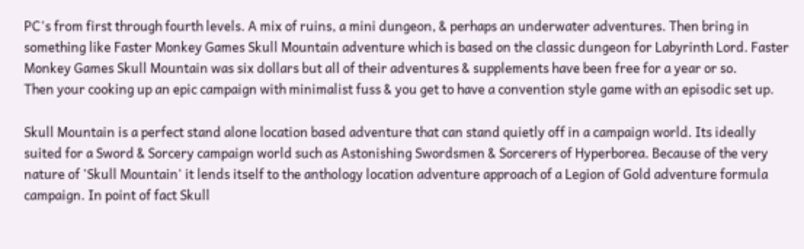PC's from first through fourth levels. A mix of ruins, a mini dungeon, & perhaps an underwater adventures. Then bring in something like Faster Monkey Games Skull Mountain adventure which is based on the classic dungeon for Labyrinth Lord. Faster Monkey Games Skull Mountain was six dollars but all of their adventures & supplements have been free for a year or so.
Then your cooking up an epic campaign with minimalist fuss & you get to have a convention style game with an episodic set up.

Skull Mountain is a perfect stand alone location based adventure that can stand quietly off in a campaign world. Its ideally suited for a Sword & Sorcery campaign world such as Astonishing Swordsmen & Sorcerers of Hyperborea. Because of the very nature of 'Skull Mountain' it lends itself to the anthology location adventure approach of a Legion of Gold adventure formula campaign. In point of fact Skull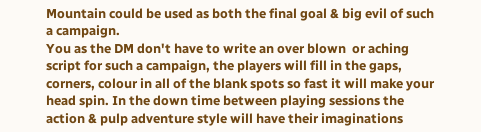Mountain could be used as both the final goal & big evil of such a campaign.
You as the DM don't have to write an over blown  or aching script for such a campaign, the players will fill in the gaps, corners, colour in all of the blank spots so fast it will make your head spin. In the down time between playing sessions the action & pulp adventure style will have their imaginations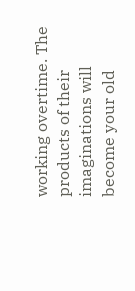working overtime. The products of their imaginations will become your old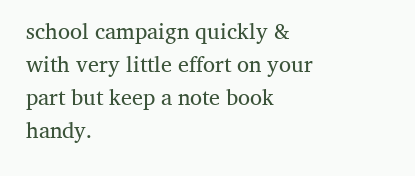school campaign quickly & with very little effort on your part but keep a note book handy.